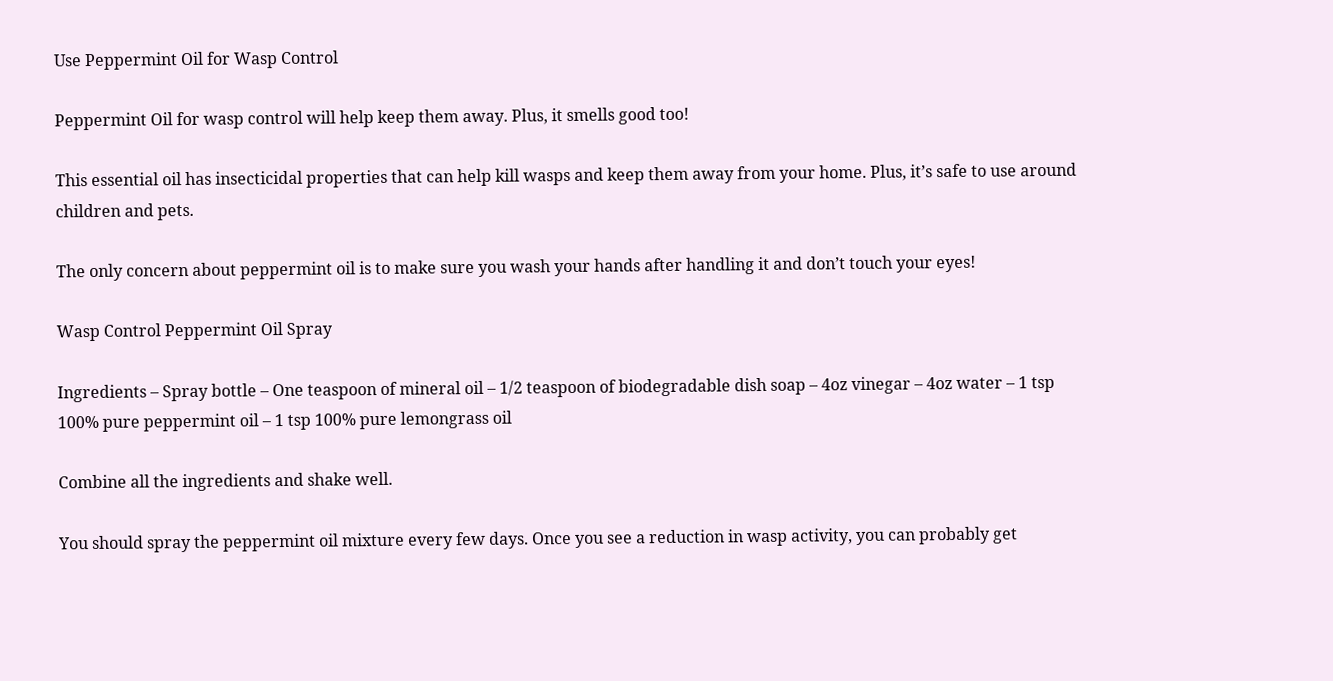Use Peppermint Oil for Wasp Control

Peppermint Oil for wasp control will help keep them away. Plus, it smells good too!

This essential oil has insecticidal properties that can help kill wasps and keep them away from your home. Plus, it’s safe to use around children and pets.

The only concern about peppermint oil is to make sure you wash your hands after handling it and don’t touch your eyes!

Wasp Control Peppermint Oil Spray

Ingredients – Spray bottle – One teaspoon of mineral oil – 1/2 teaspoon of biodegradable dish soap – 4oz vinegar – 4oz water – 1 tsp 100% pure peppermint oil – 1 tsp 100% pure lemongrass oil

Combine all the ingredients and shake well.

You should spray the peppermint oil mixture every few days. Once you see a reduction in wasp activity, you can probably get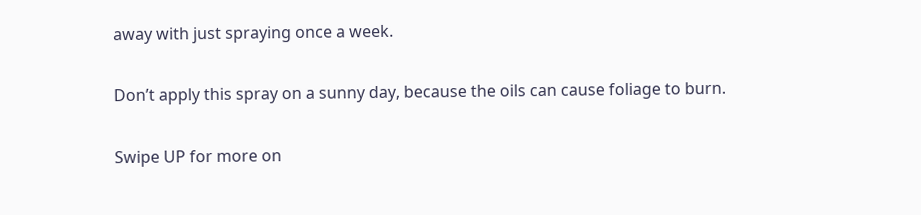away with just spraying once a week.

Don’t apply this spray on a sunny day, because the oils can cause foliage to burn.

Swipe UP for more on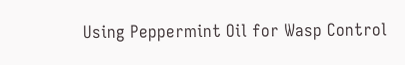Using Peppermint Oil for Wasp Control